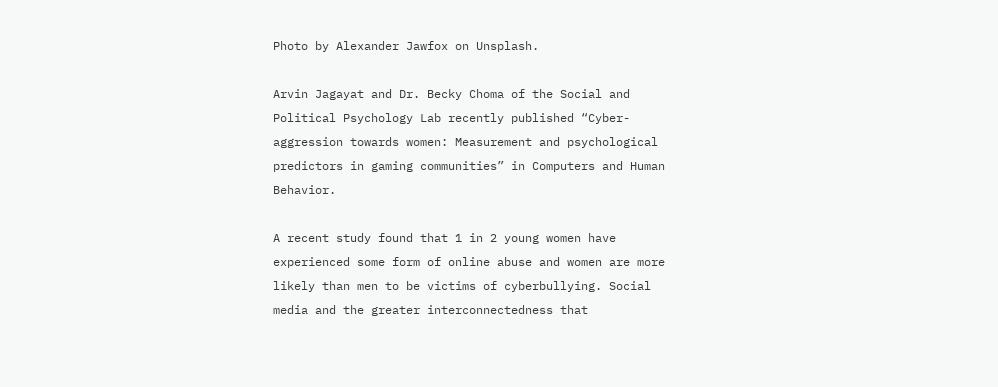Photo by Alexander Jawfox on Unsplash.

Arvin Jagayat and Dr. Becky Choma of the Social and Political Psychology Lab recently published “Cyber-aggression towards women: Measurement and psychological predictors in gaming communities” in Computers and Human Behavior.

A recent study found that 1 in 2 young women have experienced some form of online abuse and women are more likely than men to be victims of cyberbullying. Social media and the greater interconnectedness that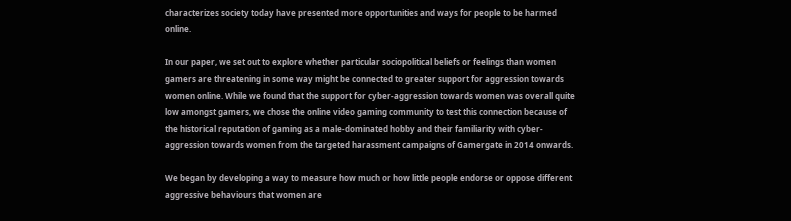characterizes society today have presented more opportunities and ways for people to be harmed online.

In our paper, we set out to explore whether particular sociopolitical beliefs or feelings than women gamers are threatening in some way might be connected to greater support for aggression towards women online. While we found that the support for cyber-aggression towards women was overall quite low amongst gamers, we chose the online video gaming community to test this connection because of the historical reputation of gaming as a male-dominated hobby and their familiarity with cyber-aggression towards women from the targeted harassment campaigns of Gamergate in 2014 onwards.

We began by developing a way to measure how much or how little people endorse or oppose different aggressive behaviours that women are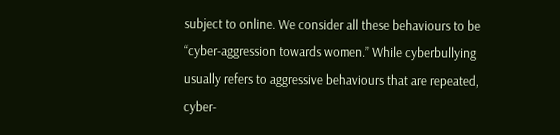subject to online. We consider all these behaviours to be “cyber-aggression towards women.” While cyberbullying usually refers to aggressive behaviours that are repeated, cyber-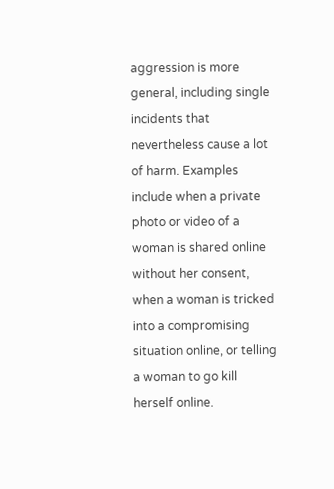aggression is more general, including single incidents that nevertheless cause a lot of harm. Examples include when a private photo or video of a woman is shared online without her consent, when a woman is tricked into a compromising situation online, or telling a woman to go kill herself online.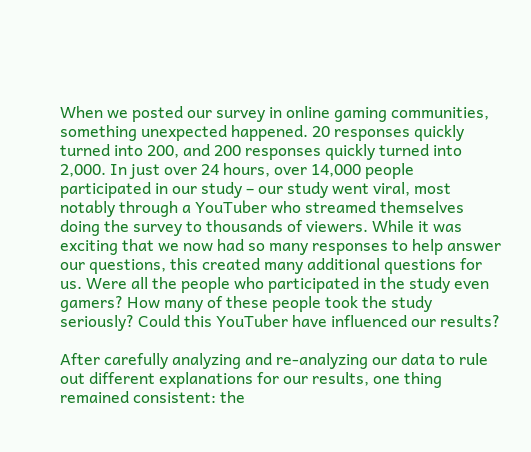When we posted our survey in online gaming communities, something unexpected happened. 20 responses quickly turned into 200, and 200 responses quickly turned into 2,000. In just over 24 hours, over 14,000 people participated in our study – our study went viral, most notably through a YouTuber who streamed themselves doing the survey to thousands of viewers. While it was exciting that we now had so many responses to help answer our questions, this created many additional questions for us. Were all the people who participated in the study even gamers? How many of these people took the study seriously? Could this YouTuber have influenced our results?

After carefully analyzing and re-analyzing our data to rule out different explanations for our results, one thing remained consistent: the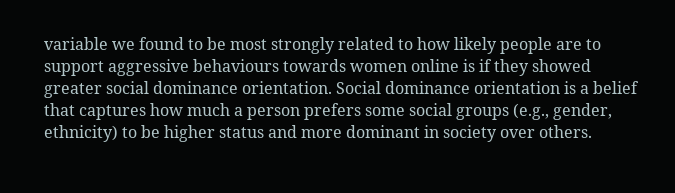variable we found to be most strongly related to how likely people are to support aggressive behaviours towards women online is if they showed greater social dominance orientation. Social dominance orientation is a belief that captures how much a person prefers some social groups (e.g., gender, ethnicity) to be higher status and more dominant in society over others.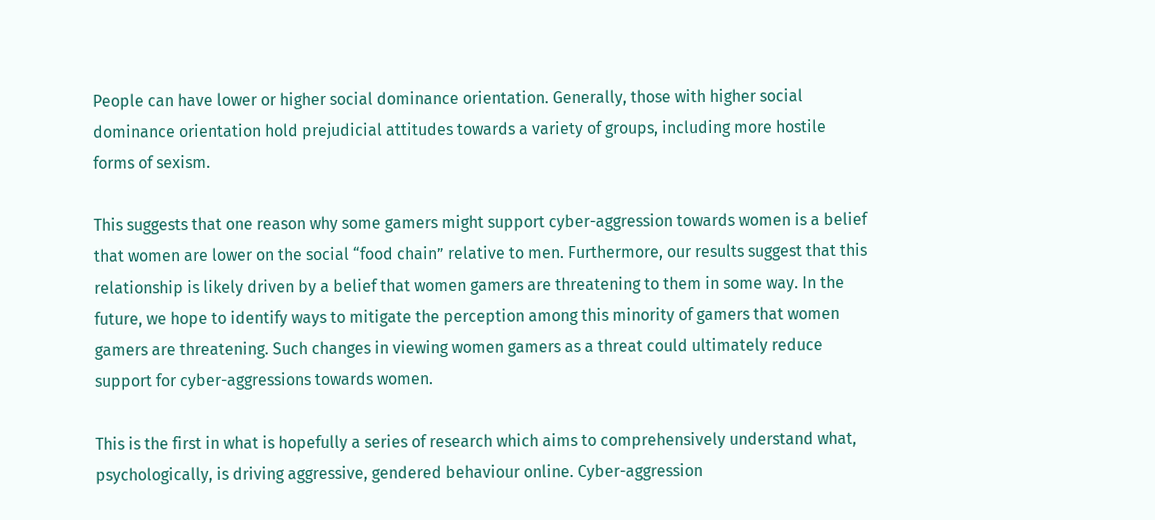People can have lower or higher social dominance orientation. Generally, those with higher social dominance orientation hold prejudicial attitudes towards a variety of groups, including more hostile forms of sexism.

This suggests that one reason why some gamers might support cyber-aggression towards women is a belief that women are lower on the social “food chain” relative to men. Furthermore, our results suggest that this relationship is likely driven by a belief that women gamers are threatening to them in some way. In the future, we hope to identify ways to mitigate the perception among this minority of gamers that women gamers are threatening. Such changes in viewing women gamers as a threat could ultimately reduce support for cyber-aggressions towards women.

This is the first in what is hopefully a series of research which aims to comprehensively understand what, psychologically, is driving aggressive, gendered behaviour online. Cyber-aggression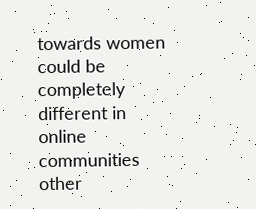towards women could be completely different in online communities other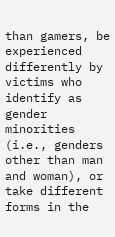than gamers, be experienced differently by victims who identify as gender minorities (i.e., genders other than man and woman), or take different forms in the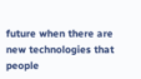future when there are new technologies that people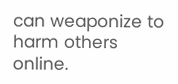can weaponize to harm others online.